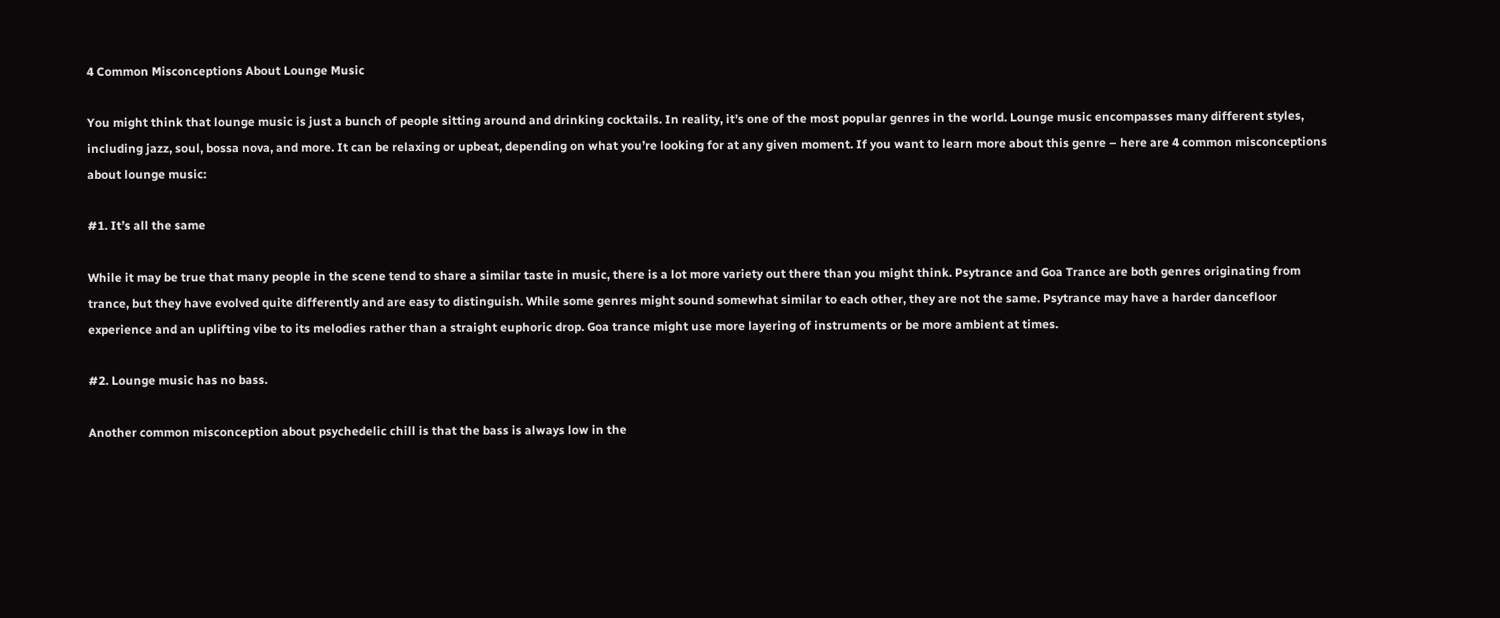4 Common Misconceptions About Lounge Music

You might think that lounge music is just a bunch of people sitting around and drinking cocktails. In reality, it’s one of the most popular genres in the world. Lounge music encompasses many different styles, including jazz, soul, bossa nova, and more. It can be relaxing or upbeat, depending on what you’re looking for at any given moment. If you want to learn more about this genre – here are 4 common misconceptions about lounge music:

#1. It’s all the same

While it may be true that many people in the scene tend to share a similar taste in music, there is a lot more variety out there than you might think. Psytrance and Goa Trance are both genres originating from trance, but they have evolved quite differently and are easy to distinguish. While some genres might sound somewhat similar to each other, they are not the same. Psytrance may have a harder dancefloor experience and an uplifting vibe to its melodies rather than a straight euphoric drop. Goa trance might use more layering of instruments or be more ambient at times.

#2. Lounge music has no bass.

Another common misconception about psychedelic chill is that the bass is always low in the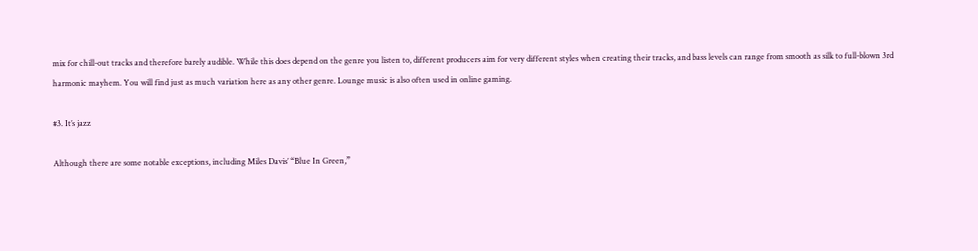mix for chill-out tracks and therefore barely audible. While this does depend on the genre you listen to, different producers aim for very different styles when creating their tracks, and bass levels can range from smooth as silk to full-blown 3rd harmonic mayhem. You will find just as much variation here as any other genre. Lounge music is also often used in online gaming.

#3. It’s jazz

Although there are some notable exceptions, including Miles Davis’ “Blue In Green,”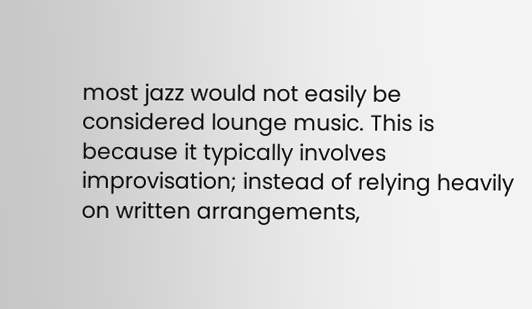most jazz would not easily be considered lounge music. This is because it typically involves improvisation; instead of relying heavily on written arrangements,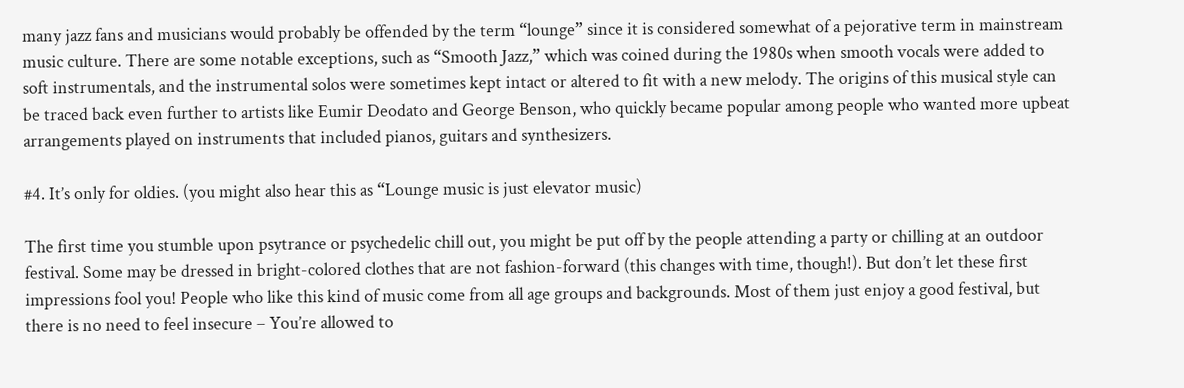many jazz fans and musicians would probably be offended by the term “lounge” since it is considered somewhat of a pejorative term in mainstream music culture. There are some notable exceptions, such as “Smooth Jazz,” which was coined during the 1980s when smooth vocals were added to soft instrumentals, and the instrumental solos were sometimes kept intact or altered to fit with a new melody. The origins of this musical style can be traced back even further to artists like Eumir Deodato and George Benson, who quickly became popular among people who wanted more upbeat arrangements played on instruments that included pianos, guitars and synthesizers.

#4. It’s only for oldies. (you might also hear this as “Lounge music is just elevator music)

The first time you stumble upon psytrance or psychedelic chill out, you might be put off by the people attending a party or chilling at an outdoor festival. Some may be dressed in bright-colored clothes that are not fashion-forward (this changes with time, though!). But don’t let these first impressions fool you! People who like this kind of music come from all age groups and backgrounds. Most of them just enjoy a good festival, but there is no need to feel insecure – You’re allowed to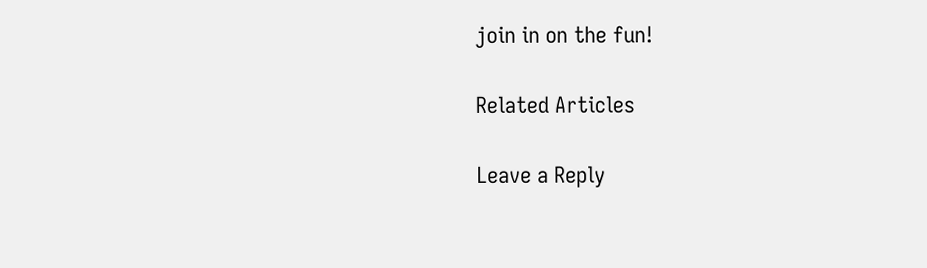join in on the fun!

Related Articles

Leave a Reply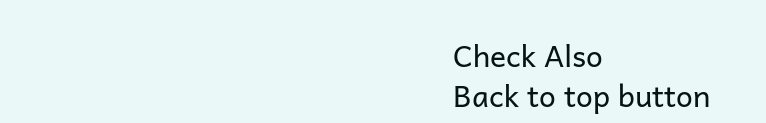Check Also
Back to top button